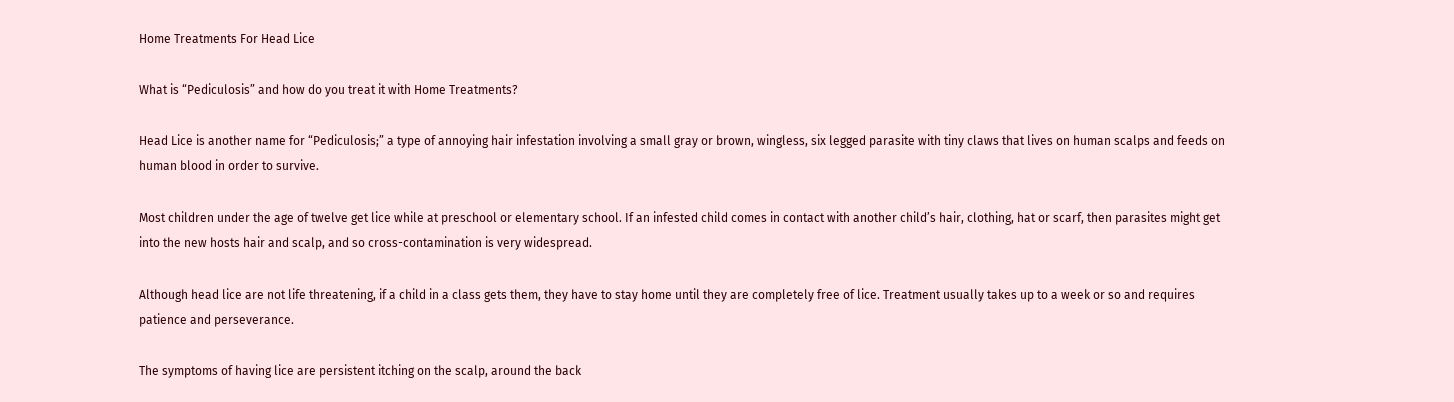Home Treatments For Head Lice

What is “Pediculosis” and how do you treat it with Home Treatments?

Head Lice is another name for “Pediculosis;” a type of annoying hair infestation involving a small gray or brown, wingless, six legged parasite with tiny claws that lives on human scalps and feeds on human blood in order to survive.

Most children under the age of twelve get lice while at preschool or elementary school. If an infested child comes in contact with another child’s hair, clothing, hat or scarf, then parasites might get into the new hosts hair and scalp, and so cross-contamination is very widespread.

Although head lice are not life threatening, if a child in a class gets them, they have to stay home until they are completely free of lice. Treatment usually takes up to a week or so and requires patience and perseverance.

The symptoms of having lice are persistent itching on the scalp, around the back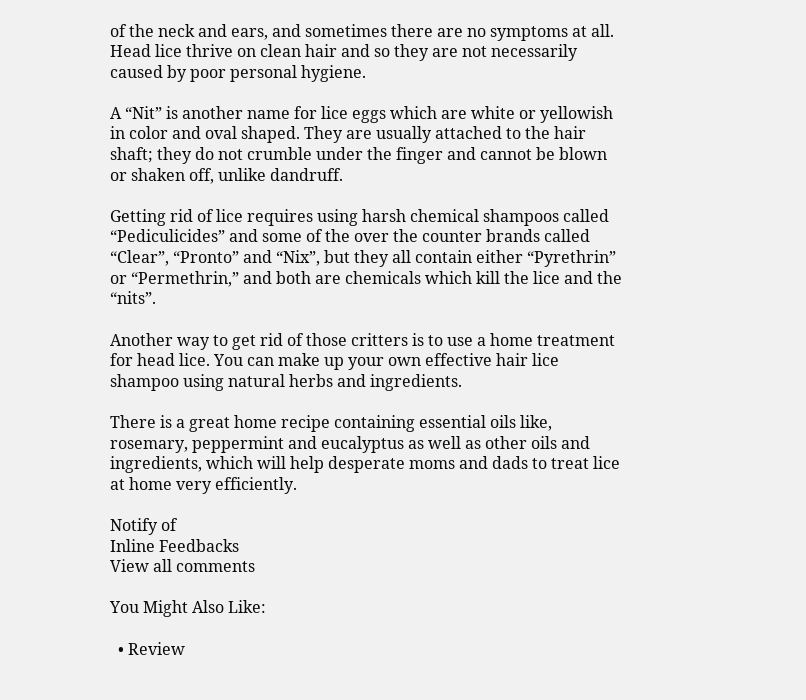of the neck and ears, and sometimes there are no symptoms at all. Head lice thrive on clean hair and so they are not necessarily caused by poor personal hygiene.

A “Nit” is another name for lice eggs which are white or yellowish in color and oval shaped. They are usually attached to the hair shaft; they do not crumble under the finger and cannot be blown or shaken off, unlike dandruff.

Getting rid of lice requires using harsh chemical shampoos called “Pediculicides” and some of the over the counter brands called “Clear”, “Pronto” and “Nix”, but they all contain either “Pyrethrin” or “Permethrin,” and both are chemicals which kill the lice and the “nits”.

Another way to get rid of those critters is to use a home treatment for head lice. You can make up your own effective hair lice shampoo using natural herbs and ingredients.

There is a great home recipe containing essential oils like, rosemary, peppermint and eucalyptus as well as other oils and ingredients, which will help desperate moms and dads to treat lice at home very efficiently.

Notify of
Inline Feedbacks
View all comments

You Might Also Like:

  • Review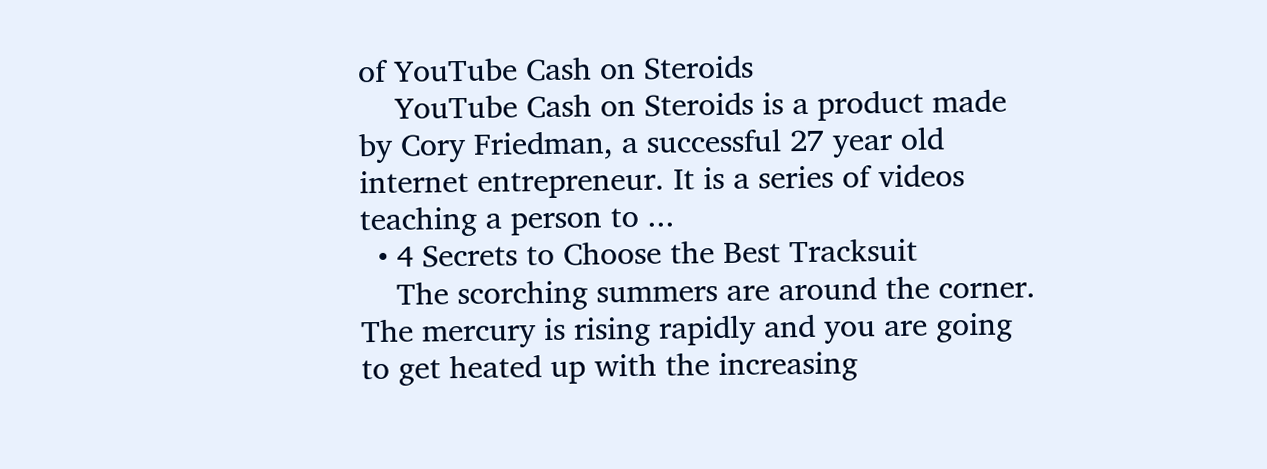of YouTube Cash on Steroids
    YouTube Cash on Steroids is a product made by Cory Friedman, a successful 27 year old internet entrepreneur. It is a series of videos teaching a person to ...
  • 4 Secrets to Choose the Best Tracksuit
    The scorching summers are around the corner. The mercury is rising rapidly and you are going to get heated up with the increasing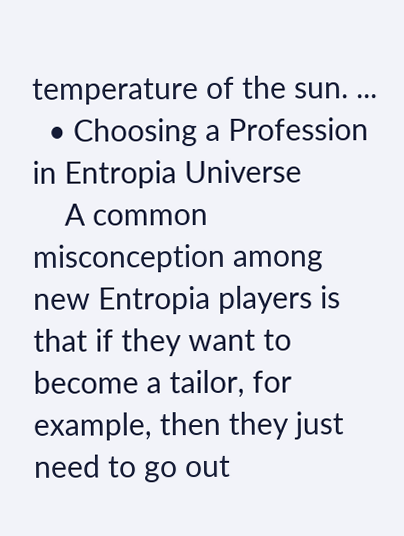temperature of the sun. ...
  • Choosing a Profession in Entropia Universe
    A common misconception among new Entropia players is that if they want to become a tailor, for example, then they just need to go out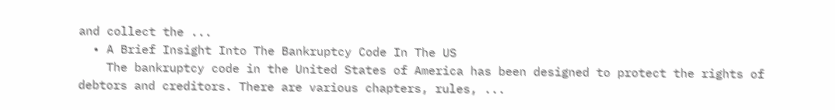and collect the ...
  • A Brief Insight Into The Bankruptcy Code In The US
    The bankruptcy code in the United States of America has been designed to protect the rights of debtors and creditors. There are various chapters, rules, ...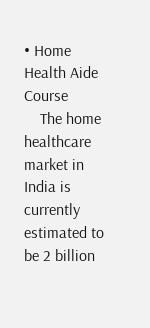• Home Health Aide Course
    The home healthcare market in India is currently estimated to be 2 billion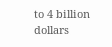to 4 billion dollars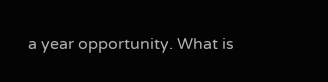a year opportunity. What is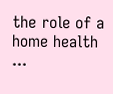the role of a home health ...